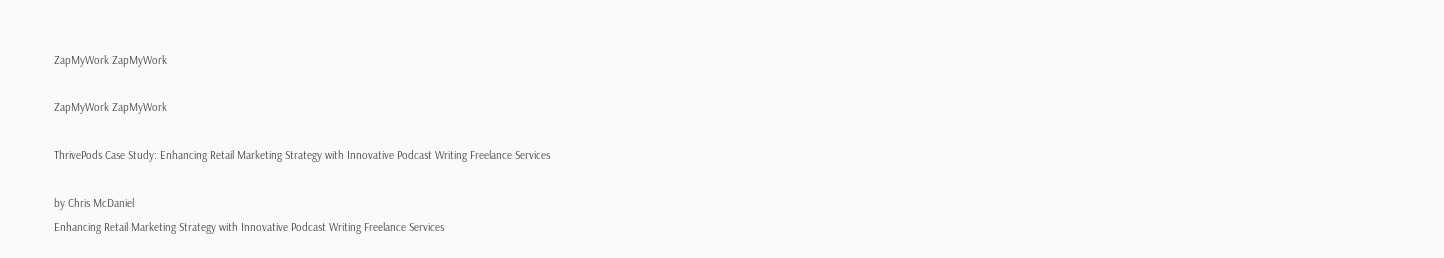ZapMyWork ZapMyWork

ZapMyWork ZapMyWork

ThrivePods Case Study: Enhancing Retail Marketing Strategy with Innovative Podcast Writing Freelance Services

by Chris McDaniel
Enhancing Retail Marketing Strategy with Innovative Podcast Writing Freelance Services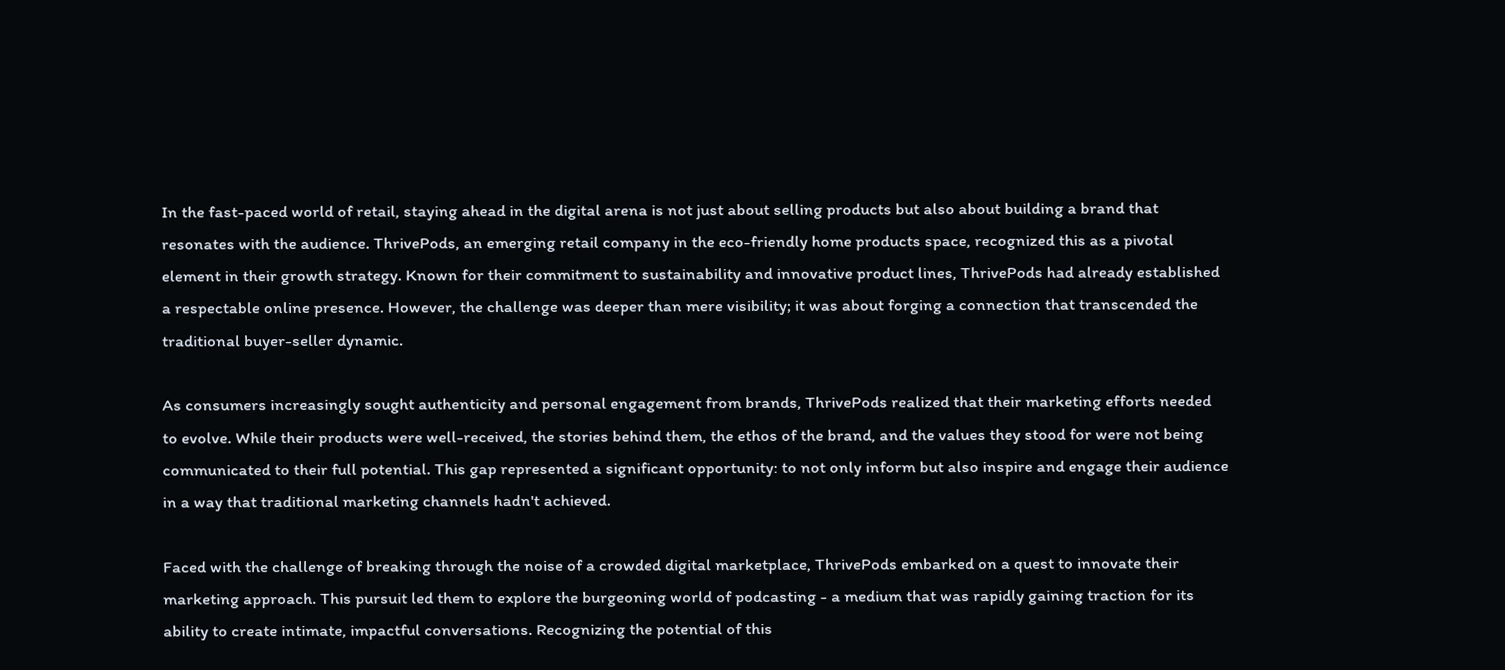In the fast-paced world of retail, staying ahead in the digital arena is not just about selling products but also about building a brand that resonates with the audience. ThrivePods, an emerging retail company in the eco-friendly home products space, recognized this as a pivotal element in their growth strategy. Known for their commitment to sustainability and innovative product lines, ThrivePods had already established a respectable online presence. However, the challenge was deeper than mere visibility; it was about forging a connection that transcended the traditional buyer-seller dynamic.

As consumers increasingly sought authenticity and personal engagement from brands, ThrivePods realized that their marketing efforts needed to evolve. While their products were well-received, the stories behind them, the ethos of the brand, and the values they stood for were not being communicated to their full potential. This gap represented a significant opportunity: to not only inform but also inspire and engage their audience in a way that traditional marketing channels hadn't achieved.

Faced with the challenge of breaking through the noise of a crowded digital marketplace, ThrivePods embarked on a quest to innovate their marketing approach. This pursuit led them to explore the burgeoning world of podcasting - a medium that was rapidly gaining traction for its ability to create intimate, impactful conversations. Recognizing the potential of this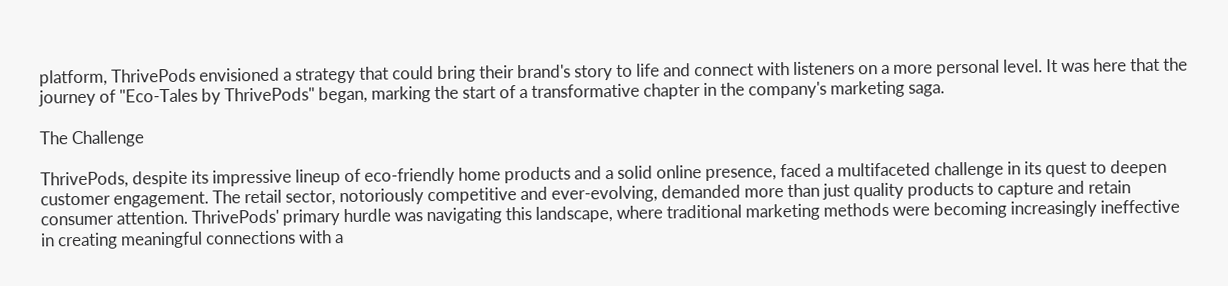platform, ThrivePods envisioned a strategy that could bring their brand's story to life and connect with listeners on a more personal level. It was here that the journey of "Eco-Tales by ThrivePods" began, marking the start of a transformative chapter in the company's marketing saga.

The Challenge

ThrivePods, despite its impressive lineup of eco-friendly home products and a solid online presence, faced a multifaceted challenge in its quest to deepen customer engagement. The retail sector, notoriously competitive and ever-evolving, demanded more than just quality products to capture and retain consumer attention. ThrivePods' primary hurdle was navigating this landscape, where traditional marketing methods were becoming increasingly ineffective in creating meaningful connections with a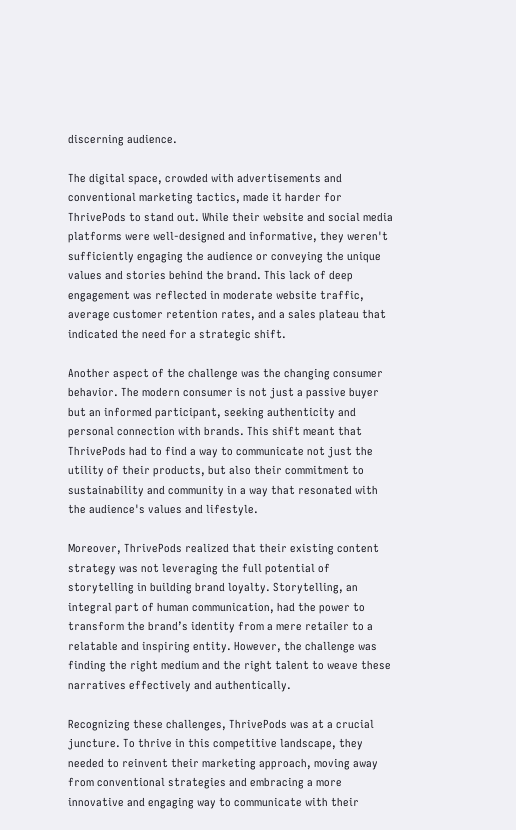discerning audience.

The digital space, crowded with advertisements and conventional marketing tactics, made it harder for ThrivePods to stand out. While their website and social media platforms were well-designed and informative, they weren't sufficiently engaging the audience or conveying the unique values and stories behind the brand. This lack of deep engagement was reflected in moderate website traffic, average customer retention rates, and a sales plateau that indicated the need for a strategic shift.

Another aspect of the challenge was the changing consumer behavior. The modern consumer is not just a passive buyer but an informed participant, seeking authenticity and personal connection with brands. This shift meant that ThrivePods had to find a way to communicate not just the utility of their products, but also their commitment to sustainability and community in a way that resonated with the audience's values and lifestyle.

Moreover, ThrivePods realized that their existing content strategy was not leveraging the full potential of storytelling in building brand loyalty. Storytelling, an integral part of human communication, had the power to transform the brand’s identity from a mere retailer to a relatable and inspiring entity. However, the challenge was finding the right medium and the right talent to weave these narratives effectively and authentically.

Recognizing these challenges, ThrivePods was at a crucial juncture. To thrive in this competitive landscape, they needed to reinvent their marketing approach, moving away from conventional strategies and embracing a more innovative and engaging way to communicate with their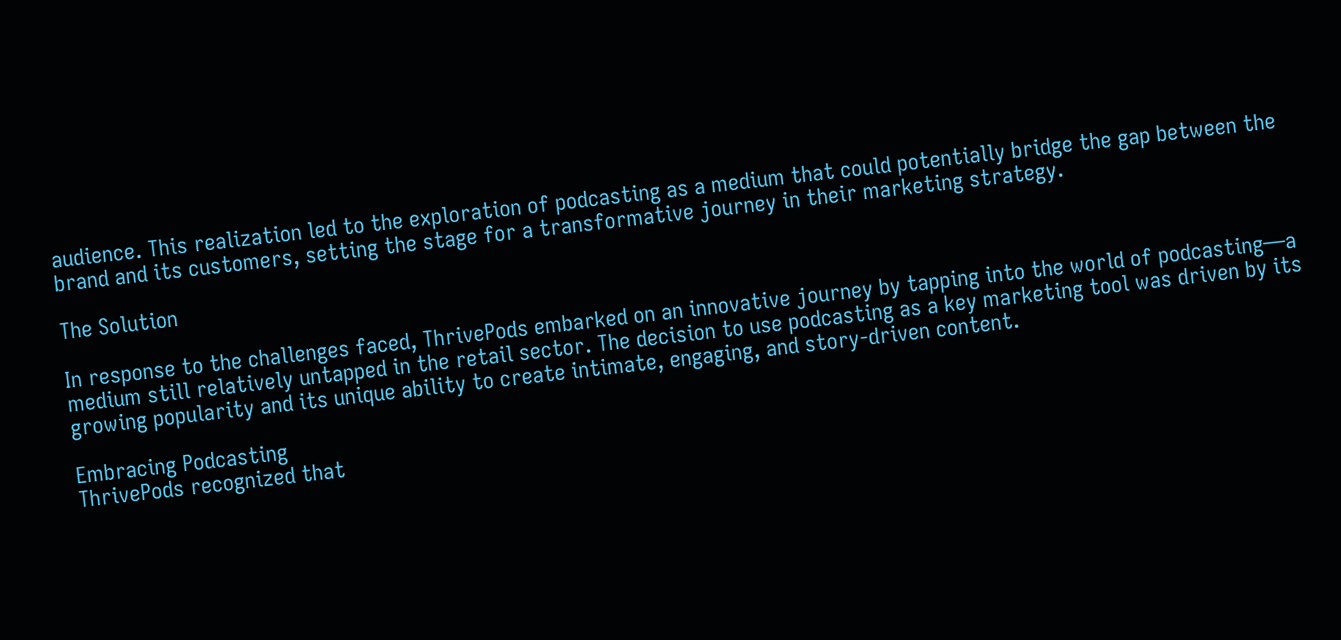audience. This realization led to the exploration of podcasting as a medium that could potentially bridge the gap between the brand and its customers, setting the stage for a transformative journey in their marketing strategy.

The Solution

In response to the challenges faced, ThrivePods embarked on an innovative journey by tapping into the world of podcasting—a medium still relatively untapped in the retail sector. The decision to use podcasting as a key marketing tool was driven by its growing popularity and its unique ability to create intimate, engaging, and story-driven content.

Embracing Podcasting
ThrivePods recognized that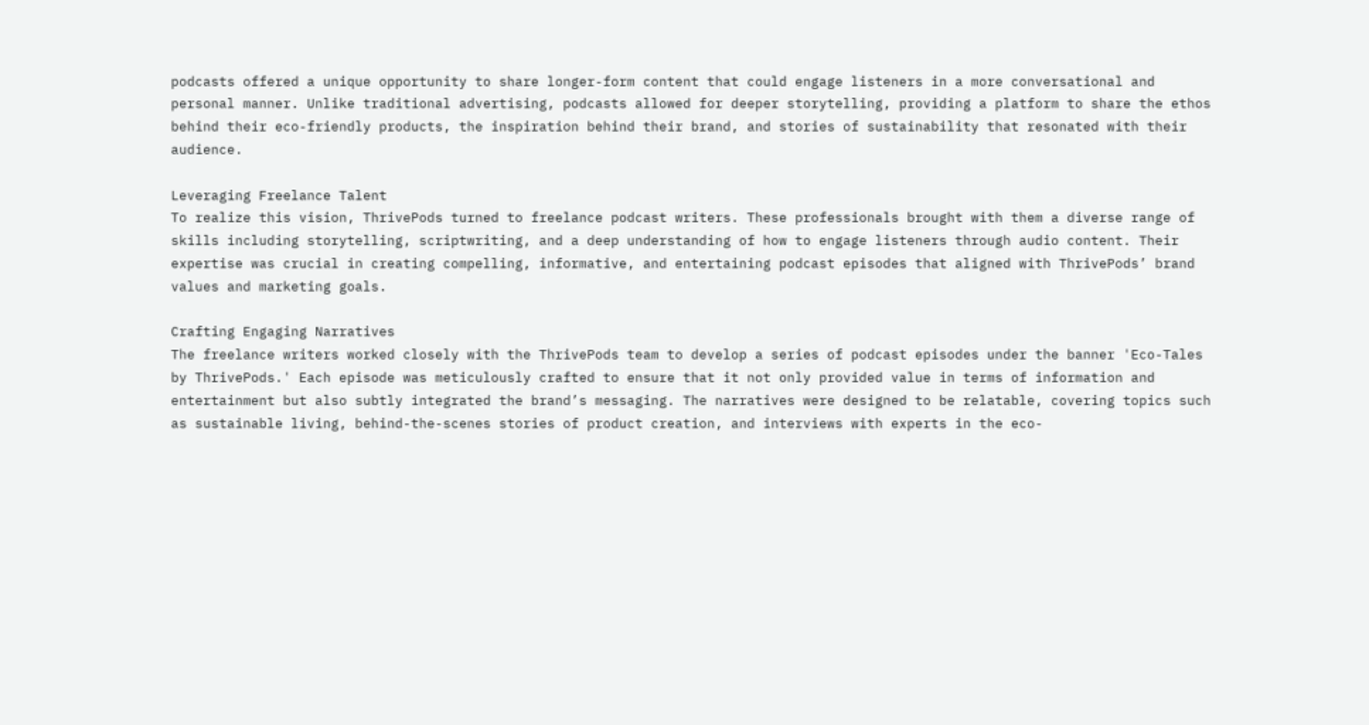podcasts offered a unique opportunity to share longer-form content that could engage listeners in a more conversational and personal manner. Unlike traditional advertising, podcasts allowed for deeper storytelling, providing a platform to share the ethos behind their eco-friendly products, the inspiration behind their brand, and stories of sustainability that resonated with their audience.

Leveraging Freelance Talent
To realize this vision, ThrivePods turned to freelance podcast writers. These professionals brought with them a diverse range of skills including storytelling, scriptwriting, and a deep understanding of how to engage listeners through audio content. Their expertise was crucial in creating compelling, informative, and entertaining podcast episodes that aligned with ThrivePods’ brand values and marketing goals.

Crafting Engaging Narratives
The freelance writers worked closely with the ThrivePods team to develop a series of podcast episodes under the banner 'Eco-Tales by ThrivePods.' Each episode was meticulously crafted to ensure that it not only provided value in terms of information and entertainment but also subtly integrated the brand’s messaging. The narratives were designed to be relatable, covering topics such as sustainable living, behind-the-scenes stories of product creation, and interviews with experts in the eco-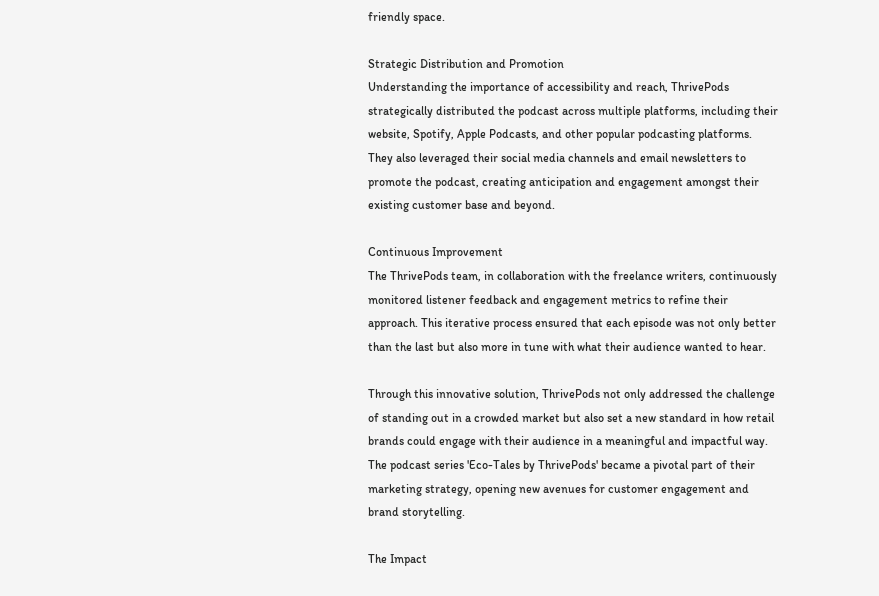friendly space.

Strategic Distribution and Promotion
Understanding the importance of accessibility and reach, ThrivePods strategically distributed the podcast across multiple platforms, including their website, Spotify, Apple Podcasts, and other popular podcasting platforms. They also leveraged their social media channels and email newsletters to promote the podcast, creating anticipation and engagement amongst their existing customer base and beyond.

Continuous Improvement
The ThrivePods team, in collaboration with the freelance writers, continuously monitored listener feedback and engagement metrics to refine their approach. This iterative process ensured that each episode was not only better than the last but also more in tune with what their audience wanted to hear.

Through this innovative solution, ThrivePods not only addressed the challenge of standing out in a crowded market but also set a new standard in how retail brands could engage with their audience in a meaningful and impactful way. The podcast series 'Eco-Tales by ThrivePods' became a pivotal part of their marketing strategy, opening new avenues for customer engagement and brand storytelling.

The Impact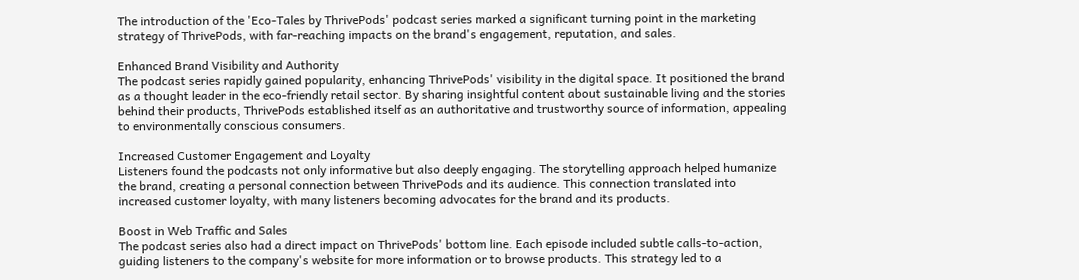The introduction of the 'Eco-Tales by ThrivePods' podcast series marked a significant turning point in the marketing strategy of ThrivePods, with far-reaching impacts on the brand's engagement, reputation, and sales.

Enhanced Brand Visibility and Authority
The podcast series rapidly gained popularity, enhancing ThrivePods' visibility in the digital space. It positioned the brand as a thought leader in the eco-friendly retail sector. By sharing insightful content about sustainable living and the stories behind their products, ThrivePods established itself as an authoritative and trustworthy source of information, appealing to environmentally conscious consumers.

Increased Customer Engagement and Loyalty
Listeners found the podcasts not only informative but also deeply engaging. The storytelling approach helped humanize the brand, creating a personal connection between ThrivePods and its audience. This connection translated into increased customer loyalty, with many listeners becoming advocates for the brand and its products.

Boost in Web Traffic and Sales
The podcast series also had a direct impact on ThrivePods' bottom line. Each episode included subtle calls-to-action, guiding listeners to the company's website for more information or to browse products. This strategy led to a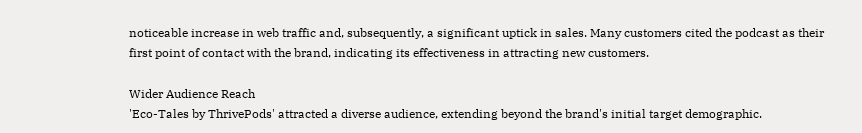noticeable increase in web traffic and, subsequently, a significant uptick in sales. Many customers cited the podcast as their first point of contact with the brand, indicating its effectiveness in attracting new customers.

Wider Audience Reach
'Eco-Tales by ThrivePods' attracted a diverse audience, extending beyond the brand's initial target demographic.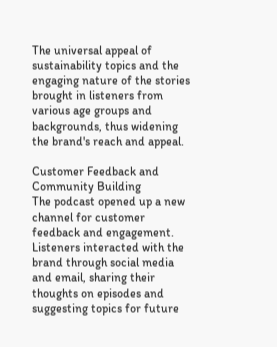The universal appeal of sustainability topics and the engaging nature of the stories brought in listeners from various age groups and backgrounds, thus widening the brand's reach and appeal.

Customer Feedback and Community Building
The podcast opened up a new channel for customer feedback and engagement. Listeners interacted with the brand through social media and email, sharing their thoughts on episodes and suggesting topics for future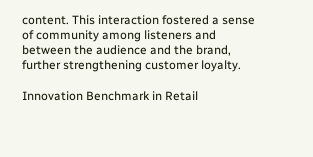content. This interaction fostered a sense of community among listeners and between the audience and the brand, further strengthening customer loyalty.

Innovation Benchmark in Retail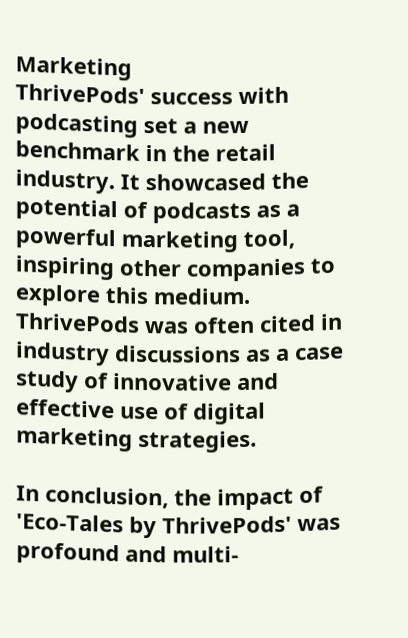Marketing
ThrivePods' success with podcasting set a new benchmark in the retail industry. It showcased the potential of podcasts as a powerful marketing tool, inspiring other companies to explore this medium. ThrivePods was often cited in industry discussions as a case study of innovative and effective use of digital marketing strategies.

In conclusion, the impact of 'Eco-Tales by ThrivePods' was profound and multi-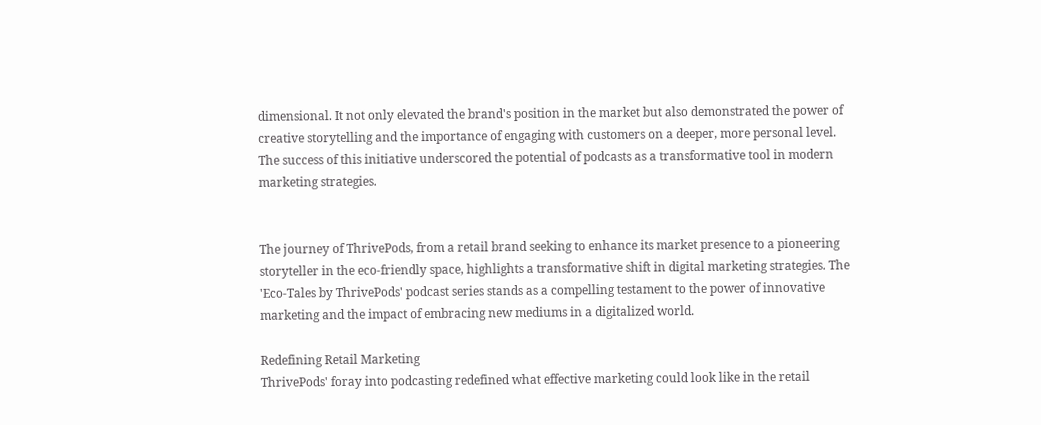dimensional. It not only elevated the brand's position in the market but also demonstrated the power of creative storytelling and the importance of engaging with customers on a deeper, more personal level. The success of this initiative underscored the potential of podcasts as a transformative tool in modern marketing strategies.


The journey of ThrivePods, from a retail brand seeking to enhance its market presence to a pioneering storyteller in the eco-friendly space, highlights a transformative shift in digital marketing strategies. The 'Eco-Tales by ThrivePods' podcast series stands as a compelling testament to the power of innovative marketing and the impact of embracing new mediums in a digitalized world.

Redefining Retail Marketing
ThrivePods' foray into podcasting redefined what effective marketing could look like in the retail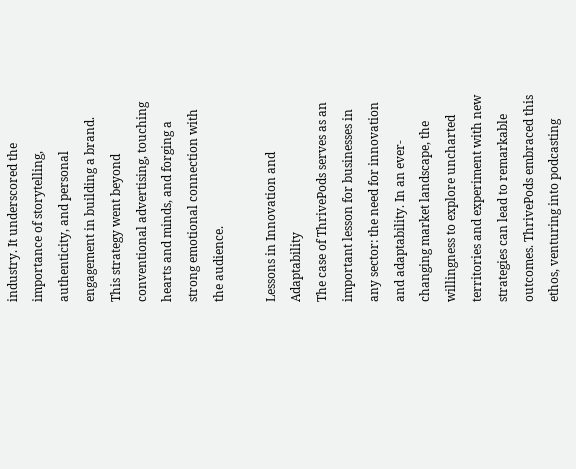industry. It underscored the importance of storytelling, authenticity, and personal engagement in building a brand. This strategy went beyond conventional advertising, touching hearts and minds, and forging a strong emotional connection with the audience.

Lessons in Innovation and Adaptability
The case of ThrivePods serves as an important lesson for businesses in any sector: the need for innovation and adaptability. In an ever-changing market landscape, the willingness to explore uncharted territories and experiment with new strategies can lead to remarkable outcomes. ThrivePods embraced this ethos, venturing into podcasting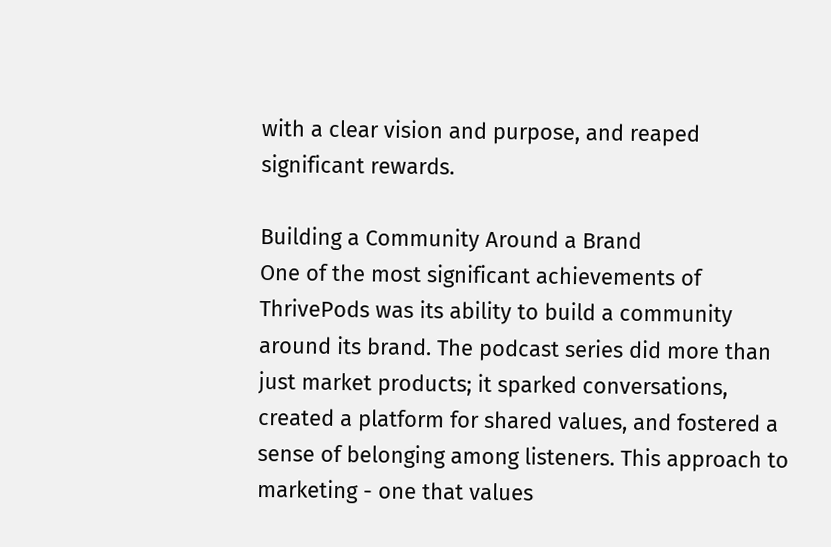with a clear vision and purpose, and reaped significant rewards.

Building a Community Around a Brand
One of the most significant achievements of ThrivePods was its ability to build a community around its brand. The podcast series did more than just market products; it sparked conversations, created a platform for shared values, and fostered a sense of belonging among listeners. This approach to marketing - one that values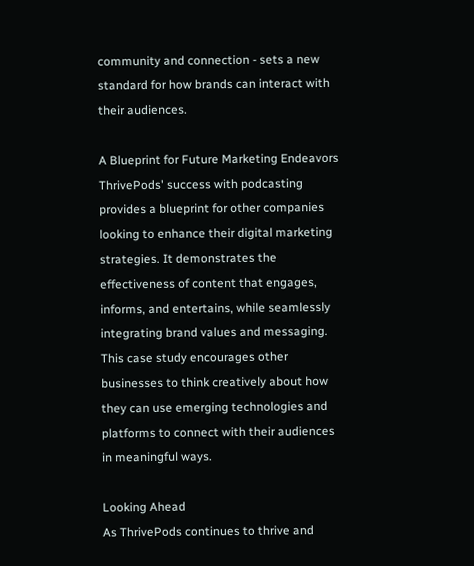community and connection - sets a new standard for how brands can interact with their audiences.

A Blueprint for Future Marketing Endeavors
ThrivePods' success with podcasting provides a blueprint for other companies looking to enhance their digital marketing strategies. It demonstrates the effectiveness of content that engages, informs, and entertains, while seamlessly integrating brand values and messaging. This case study encourages other businesses to think creatively about how they can use emerging technologies and platforms to connect with their audiences in meaningful ways.

Looking Ahead
As ThrivePods continues to thrive and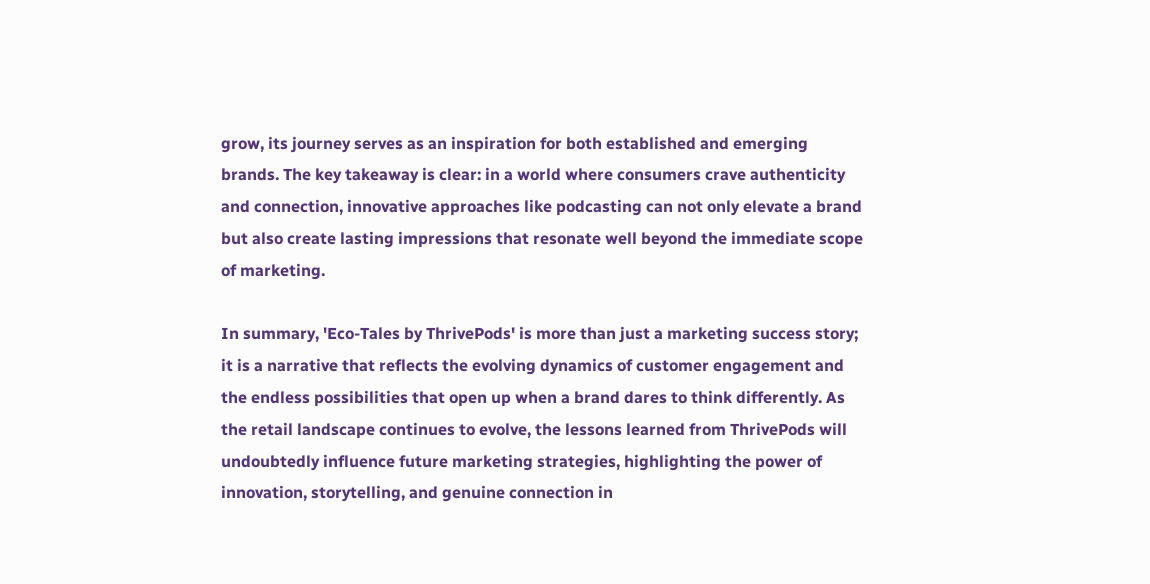grow, its journey serves as an inspiration for both established and emerging brands. The key takeaway is clear: in a world where consumers crave authenticity and connection, innovative approaches like podcasting can not only elevate a brand but also create lasting impressions that resonate well beyond the immediate scope of marketing.

In summary, 'Eco-Tales by ThrivePods' is more than just a marketing success story; it is a narrative that reflects the evolving dynamics of customer engagement and the endless possibilities that open up when a brand dares to think differently. As the retail landscape continues to evolve, the lessons learned from ThrivePods will undoubtedly influence future marketing strategies, highlighting the power of innovation, storytelling, and genuine connection in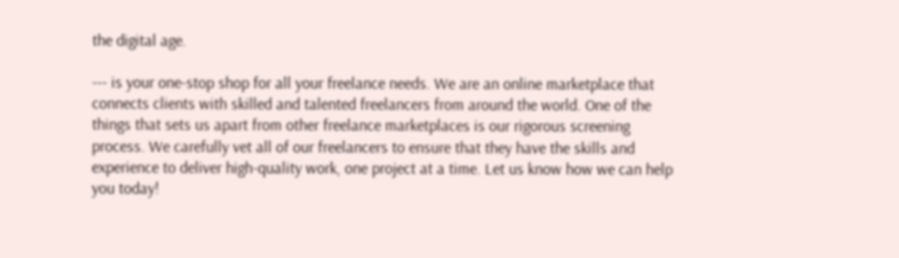the digital age.

--- is your one-stop shop for all your freelance needs. We are an online marketplace that connects clients with skilled and talented freelancers from around the world. One of the things that sets us apart from other freelance marketplaces is our rigorous screening process. We carefully vet all of our freelancers to ensure that they have the skills and experience to deliver high-quality work, one project at a time. Let us know how we can help you today!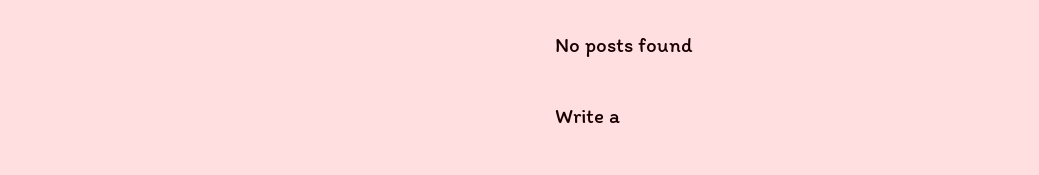No posts found

Write a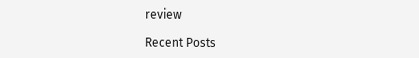review

Recent Posts